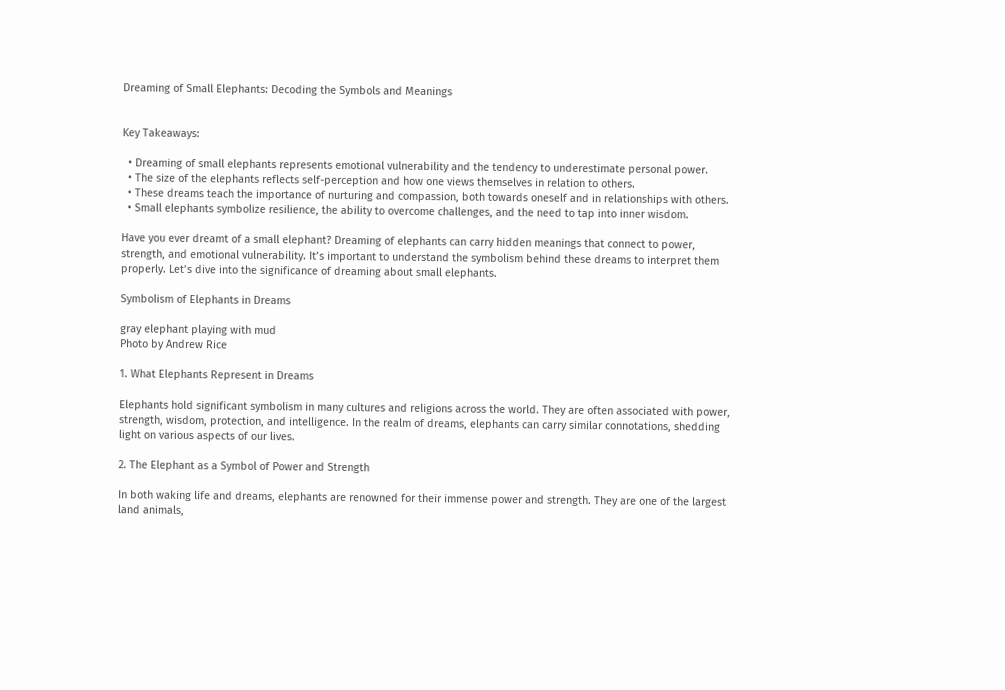Dreaming of Small Elephants: Decoding the Symbols and Meanings


Key Takeaways:

  • Dreaming of small elephants represents emotional vulnerability and the tendency to underestimate personal power.
  • The size of the elephants reflects self-perception and how one views themselves in relation to others.
  • These dreams teach the importance of nurturing and compassion, both towards oneself and in relationships with others.
  • Small elephants symbolize resilience, the ability to overcome challenges, and the need to tap into inner wisdom.

Have you ever dreamt of a small elephant? Dreaming of elephants can carry hidden meanings that connect to power, strength, and emotional vulnerability. It’s important to understand the symbolism behind these dreams to interpret them properly. Let’s dive into the significance of dreaming about small elephants.

Symbolism of Elephants in Dreams

gray elephant playing with mud
Photo by Andrew Rice

1. What Elephants Represent in Dreams

Elephants hold significant symbolism in many cultures and religions across the world. They are often associated with power, strength, wisdom, protection, and intelligence. In the realm of dreams, elephants can carry similar connotations, shedding light on various aspects of our lives.

2. The Elephant as a Symbol of Power and Strength

In both waking life and dreams, elephants are renowned for their immense power and strength. They are one of the largest land animals,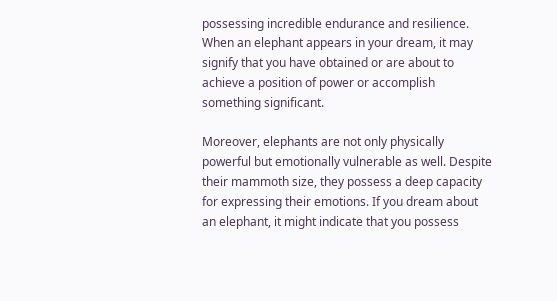possessing incredible endurance and resilience. When an elephant appears in your dream, it may signify that you have obtained or are about to achieve a position of power or accomplish something significant.

Moreover, elephants are not only physically powerful but emotionally vulnerable as well. Despite their mammoth size, they possess a deep capacity for expressing their emotions. If you dream about an elephant, it might indicate that you possess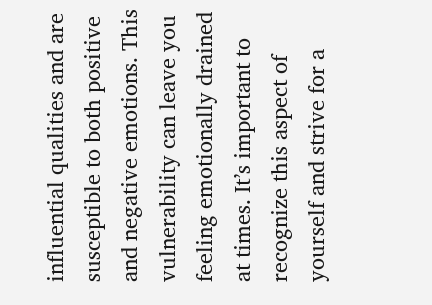influential qualities and are susceptible to both positive and negative emotions. This vulnerability can leave you feeling emotionally drained at times. It’s important to recognize this aspect of yourself and strive for a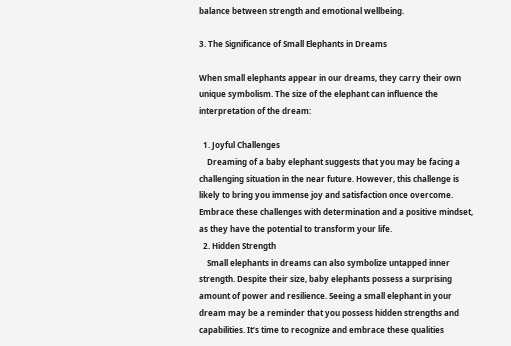balance between strength and emotional wellbeing.

3. The Significance of Small Elephants in Dreams

When small elephants appear in our dreams, they carry their own unique symbolism. The size of the elephant can influence the interpretation of the dream:

  1. Joyful Challenges
    Dreaming of a baby elephant suggests that you may be facing a challenging situation in the near future. However, this challenge is likely to bring you immense joy and satisfaction once overcome. Embrace these challenges with determination and a positive mindset, as they have the potential to transform your life.
  2. Hidden Strength
    Small elephants in dreams can also symbolize untapped inner strength. Despite their size, baby elephants possess a surprising amount of power and resilience. Seeing a small elephant in your dream may be a reminder that you possess hidden strengths and capabilities. It’s time to recognize and embrace these qualities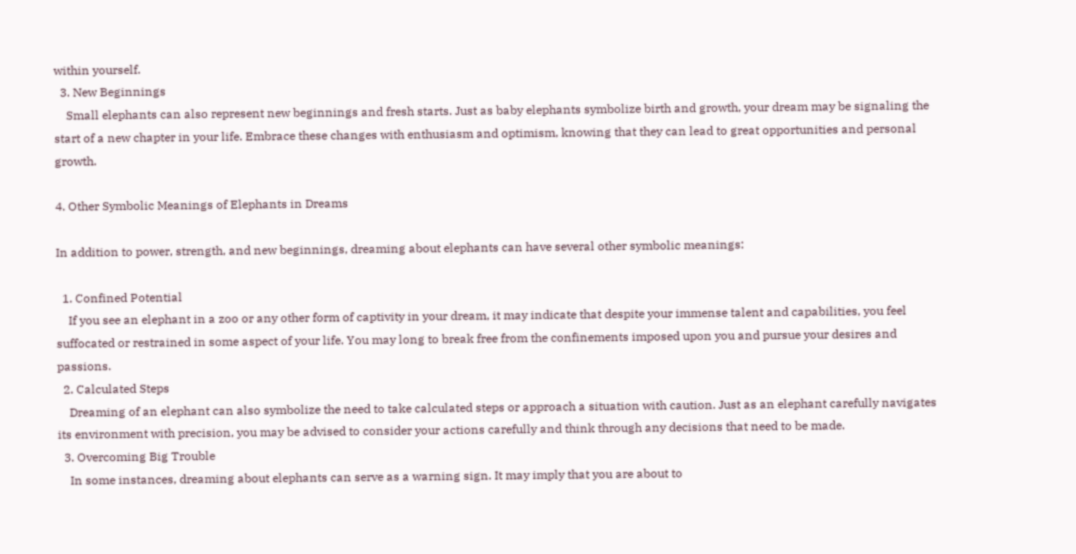within yourself.
  3. New Beginnings
    Small elephants can also represent new beginnings and fresh starts. Just as baby elephants symbolize birth and growth, your dream may be signaling the start of a new chapter in your life. Embrace these changes with enthusiasm and optimism, knowing that they can lead to great opportunities and personal growth.

4. Other Symbolic Meanings of Elephants in Dreams

In addition to power, strength, and new beginnings, dreaming about elephants can have several other symbolic meanings:

  1. Confined Potential
    If you see an elephant in a zoo or any other form of captivity in your dream, it may indicate that despite your immense talent and capabilities, you feel suffocated or restrained in some aspect of your life. You may long to break free from the confinements imposed upon you and pursue your desires and passions.
  2. Calculated Steps
    Dreaming of an elephant can also symbolize the need to take calculated steps or approach a situation with caution. Just as an elephant carefully navigates its environment with precision, you may be advised to consider your actions carefully and think through any decisions that need to be made.
  3. Overcoming Big Trouble
    In some instances, dreaming about elephants can serve as a warning sign. It may imply that you are about to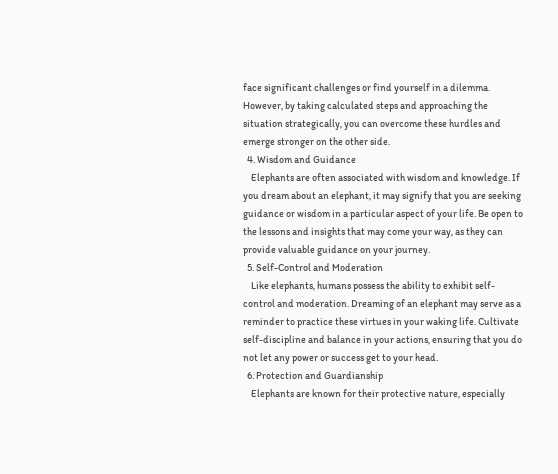face significant challenges or find yourself in a dilemma. However, by taking calculated steps and approaching the situation strategically, you can overcome these hurdles and emerge stronger on the other side.
  4. Wisdom and Guidance
    Elephants are often associated with wisdom and knowledge. If you dream about an elephant, it may signify that you are seeking guidance or wisdom in a particular aspect of your life. Be open to the lessons and insights that may come your way, as they can provide valuable guidance on your journey.
  5. Self-Control and Moderation
    Like elephants, humans possess the ability to exhibit self-control and moderation. Dreaming of an elephant may serve as a reminder to practice these virtues in your waking life. Cultivate self-discipline and balance in your actions, ensuring that you do not let any power or success get to your head.
  6. Protection and Guardianship
    Elephants are known for their protective nature, especially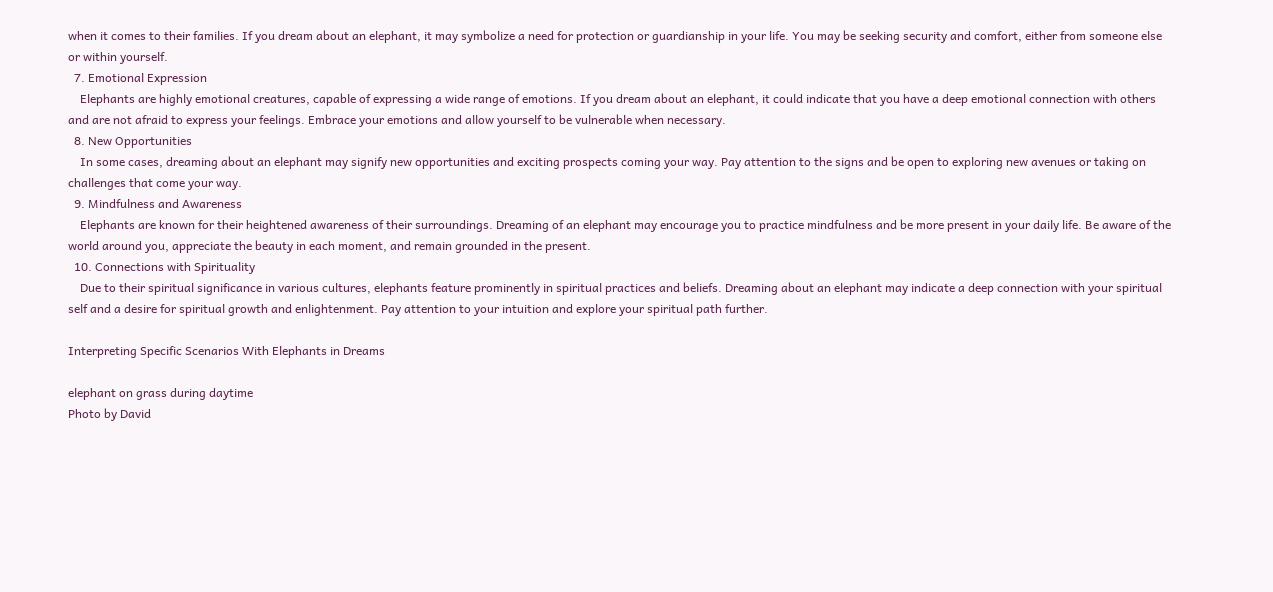when it comes to their families. If you dream about an elephant, it may symbolize a need for protection or guardianship in your life. You may be seeking security and comfort, either from someone else or within yourself.
  7. Emotional Expression
    Elephants are highly emotional creatures, capable of expressing a wide range of emotions. If you dream about an elephant, it could indicate that you have a deep emotional connection with others and are not afraid to express your feelings. Embrace your emotions and allow yourself to be vulnerable when necessary.
  8. New Opportunities
    In some cases, dreaming about an elephant may signify new opportunities and exciting prospects coming your way. Pay attention to the signs and be open to exploring new avenues or taking on challenges that come your way.
  9. Mindfulness and Awareness
    Elephants are known for their heightened awareness of their surroundings. Dreaming of an elephant may encourage you to practice mindfulness and be more present in your daily life. Be aware of the world around you, appreciate the beauty in each moment, and remain grounded in the present.
  10. Connections with Spirituality
    Due to their spiritual significance in various cultures, elephants feature prominently in spiritual practices and beliefs. Dreaming about an elephant may indicate a deep connection with your spiritual self and a desire for spiritual growth and enlightenment. Pay attention to your intuition and explore your spiritual path further.

Interpreting Specific Scenarios With Elephants in Dreams

elephant on grass during daytime
Photo by David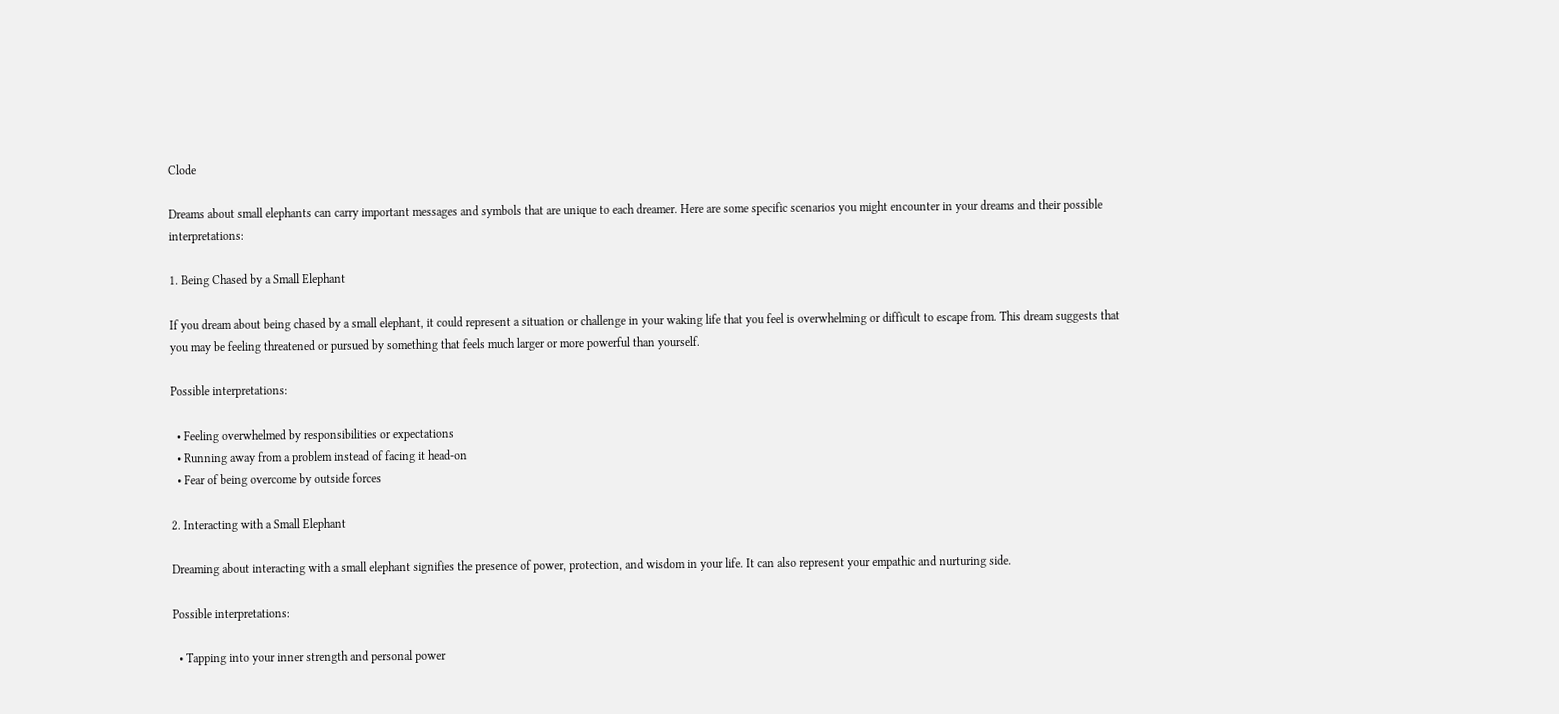Clode

Dreams about small elephants can carry important messages and symbols that are unique to each dreamer. Here are some specific scenarios you might encounter in your dreams and their possible interpretations:

1. Being Chased by a Small Elephant

If you dream about being chased by a small elephant, it could represent a situation or challenge in your waking life that you feel is overwhelming or difficult to escape from. This dream suggests that you may be feeling threatened or pursued by something that feels much larger or more powerful than yourself.

Possible interpretations:

  • Feeling overwhelmed by responsibilities or expectations
  • Running away from a problem instead of facing it head-on
  • Fear of being overcome by outside forces

2. Interacting with a Small Elephant

Dreaming about interacting with a small elephant signifies the presence of power, protection, and wisdom in your life. It can also represent your empathic and nurturing side.

Possible interpretations:

  • Tapping into your inner strength and personal power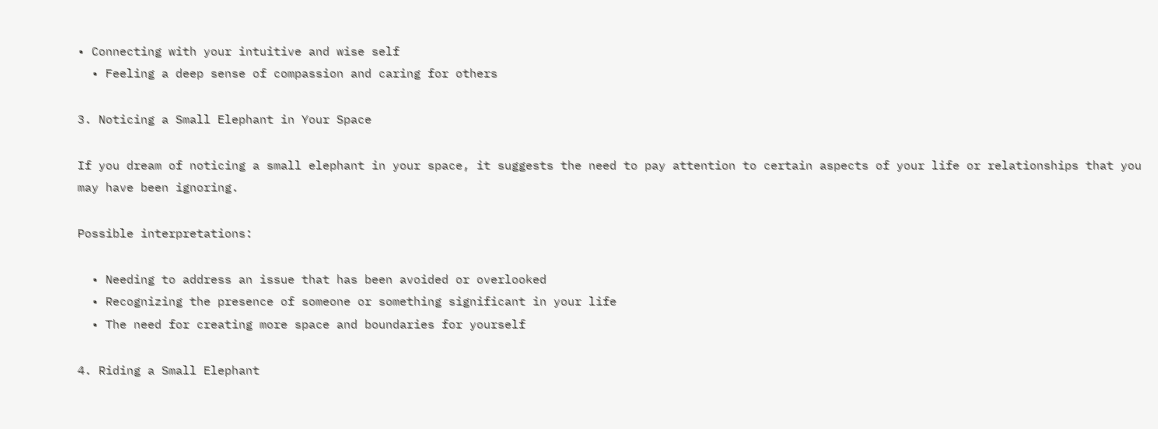• Connecting with your intuitive and wise self
  • Feeling a deep sense of compassion and caring for others

3. Noticing a Small Elephant in Your Space

If you dream of noticing a small elephant in your space, it suggests the need to pay attention to certain aspects of your life or relationships that you may have been ignoring.

Possible interpretations:

  • Needing to address an issue that has been avoided or overlooked
  • Recognizing the presence of someone or something significant in your life
  • The need for creating more space and boundaries for yourself

4. Riding a Small Elephant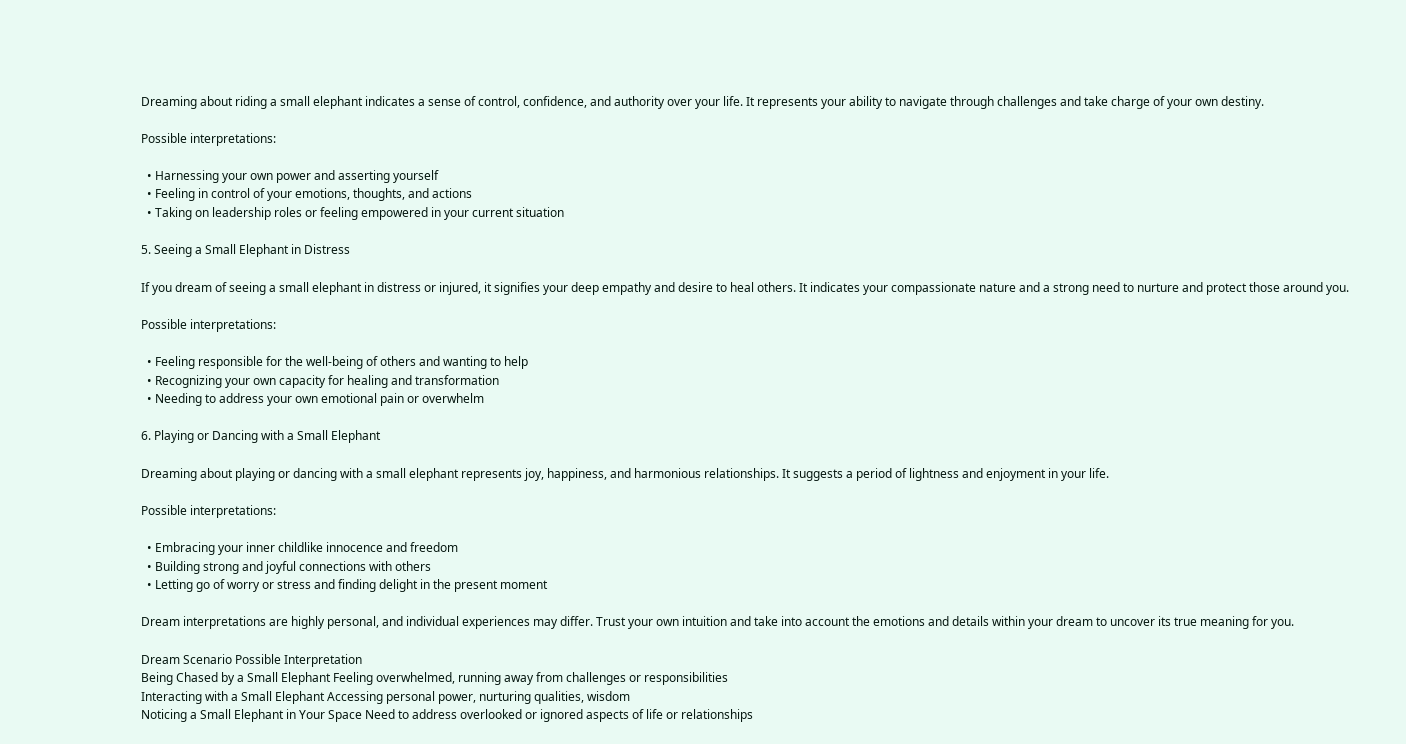Dreaming about riding a small elephant indicates a sense of control, confidence, and authority over your life. It represents your ability to navigate through challenges and take charge of your own destiny.

Possible interpretations:

  • Harnessing your own power and asserting yourself
  • Feeling in control of your emotions, thoughts, and actions
  • Taking on leadership roles or feeling empowered in your current situation

5. Seeing a Small Elephant in Distress

If you dream of seeing a small elephant in distress or injured, it signifies your deep empathy and desire to heal others. It indicates your compassionate nature and a strong need to nurture and protect those around you.

Possible interpretations:

  • Feeling responsible for the well-being of others and wanting to help
  • Recognizing your own capacity for healing and transformation
  • Needing to address your own emotional pain or overwhelm

6. Playing or Dancing with a Small Elephant

Dreaming about playing or dancing with a small elephant represents joy, happiness, and harmonious relationships. It suggests a period of lightness and enjoyment in your life.

Possible interpretations:

  • Embracing your inner childlike innocence and freedom
  • Building strong and joyful connections with others
  • Letting go of worry or stress and finding delight in the present moment

Dream interpretations are highly personal, and individual experiences may differ. Trust your own intuition and take into account the emotions and details within your dream to uncover its true meaning for you.

Dream Scenario Possible Interpretation
Being Chased by a Small Elephant Feeling overwhelmed, running away from challenges or responsibilities
Interacting with a Small Elephant Accessing personal power, nurturing qualities, wisdom
Noticing a Small Elephant in Your Space Need to address overlooked or ignored aspects of life or relationships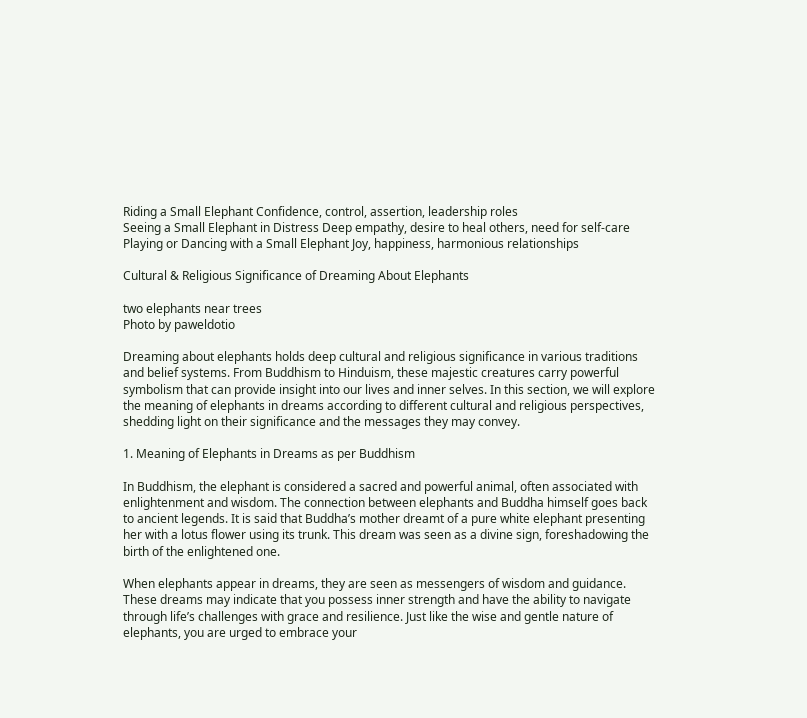Riding a Small Elephant Confidence, control, assertion, leadership roles
Seeing a Small Elephant in Distress Deep empathy, desire to heal others, need for self-care
Playing or Dancing with a Small Elephant Joy, happiness, harmonious relationships

Cultural & Religious Significance of Dreaming About Elephants

two elephants near trees
Photo by paweldotio

Dreaming about elephants holds deep cultural and religious significance in various traditions and belief systems. From Buddhism to Hinduism, these majestic creatures carry powerful symbolism that can provide insight into our lives and inner selves. In this section, we will explore the meaning of elephants in dreams according to different cultural and religious perspectives, shedding light on their significance and the messages they may convey.

1. Meaning of Elephants in Dreams as per Buddhism

In Buddhism, the elephant is considered a sacred and powerful animal, often associated with enlightenment and wisdom. The connection between elephants and Buddha himself goes back to ancient legends. It is said that Buddha’s mother dreamt of a pure white elephant presenting her with a lotus flower using its trunk. This dream was seen as a divine sign, foreshadowing the birth of the enlightened one.

When elephants appear in dreams, they are seen as messengers of wisdom and guidance. These dreams may indicate that you possess inner strength and have the ability to navigate through life’s challenges with grace and resilience. Just like the wise and gentle nature of elephants, you are urged to embrace your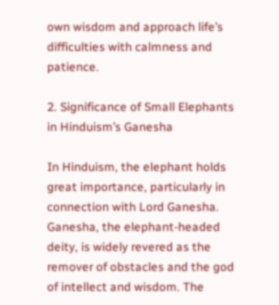own wisdom and approach life’s difficulties with calmness and patience.

2. Significance of Small Elephants in Hinduism’s Ganesha

In Hinduism, the elephant holds great importance, particularly in connection with Lord Ganesha. Ganesha, the elephant-headed deity, is widely revered as the remover of obstacles and the god of intellect and wisdom. The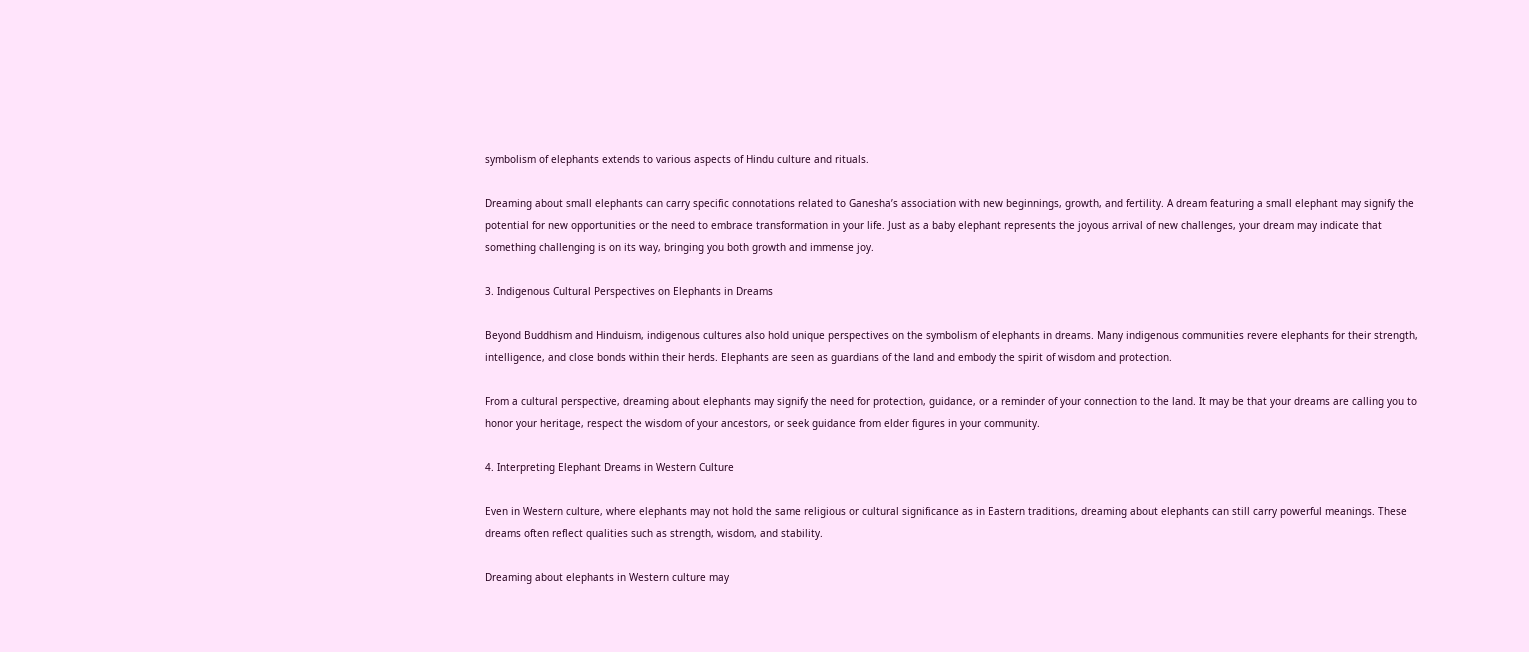symbolism of elephants extends to various aspects of Hindu culture and rituals.

Dreaming about small elephants can carry specific connotations related to Ganesha’s association with new beginnings, growth, and fertility. A dream featuring a small elephant may signify the potential for new opportunities or the need to embrace transformation in your life. Just as a baby elephant represents the joyous arrival of new challenges, your dream may indicate that something challenging is on its way, bringing you both growth and immense joy.

3. Indigenous Cultural Perspectives on Elephants in Dreams

Beyond Buddhism and Hinduism, indigenous cultures also hold unique perspectives on the symbolism of elephants in dreams. Many indigenous communities revere elephants for their strength, intelligence, and close bonds within their herds. Elephants are seen as guardians of the land and embody the spirit of wisdom and protection.

From a cultural perspective, dreaming about elephants may signify the need for protection, guidance, or a reminder of your connection to the land. It may be that your dreams are calling you to honor your heritage, respect the wisdom of your ancestors, or seek guidance from elder figures in your community.

4. Interpreting Elephant Dreams in Western Culture

Even in Western culture, where elephants may not hold the same religious or cultural significance as in Eastern traditions, dreaming about elephants can still carry powerful meanings. These dreams often reflect qualities such as strength, wisdom, and stability.

Dreaming about elephants in Western culture may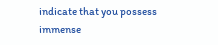indicate that you possess immense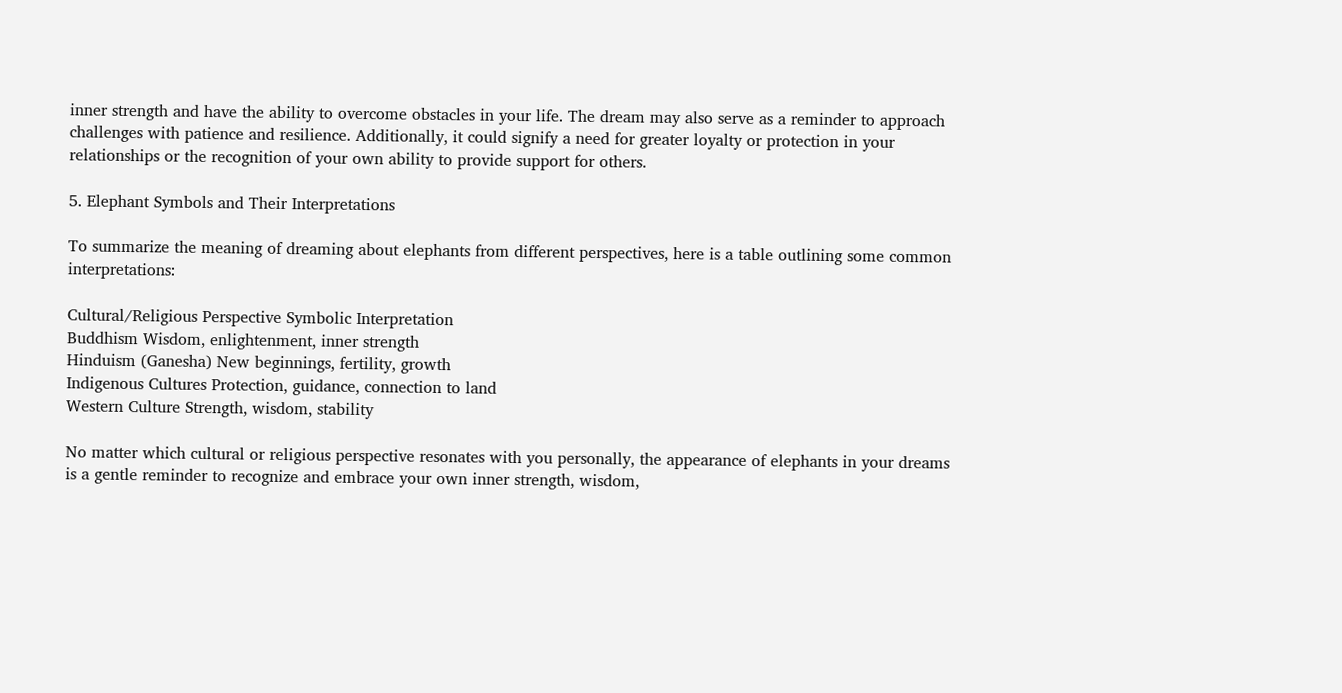inner strength and have the ability to overcome obstacles in your life. The dream may also serve as a reminder to approach challenges with patience and resilience. Additionally, it could signify a need for greater loyalty or protection in your relationships or the recognition of your own ability to provide support for others.

5. Elephant Symbols and Their Interpretations

To summarize the meaning of dreaming about elephants from different perspectives, here is a table outlining some common interpretations:

Cultural/Religious Perspective Symbolic Interpretation
Buddhism Wisdom, enlightenment, inner strength
Hinduism (Ganesha) New beginnings, fertility, growth
Indigenous Cultures Protection, guidance, connection to land
Western Culture Strength, wisdom, stability

No matter which cultural or religious perspective resonates with you personally, the appearance of elephants in your dreams is a gentle reminder to recognize and embrace your own inner strength, wisdom,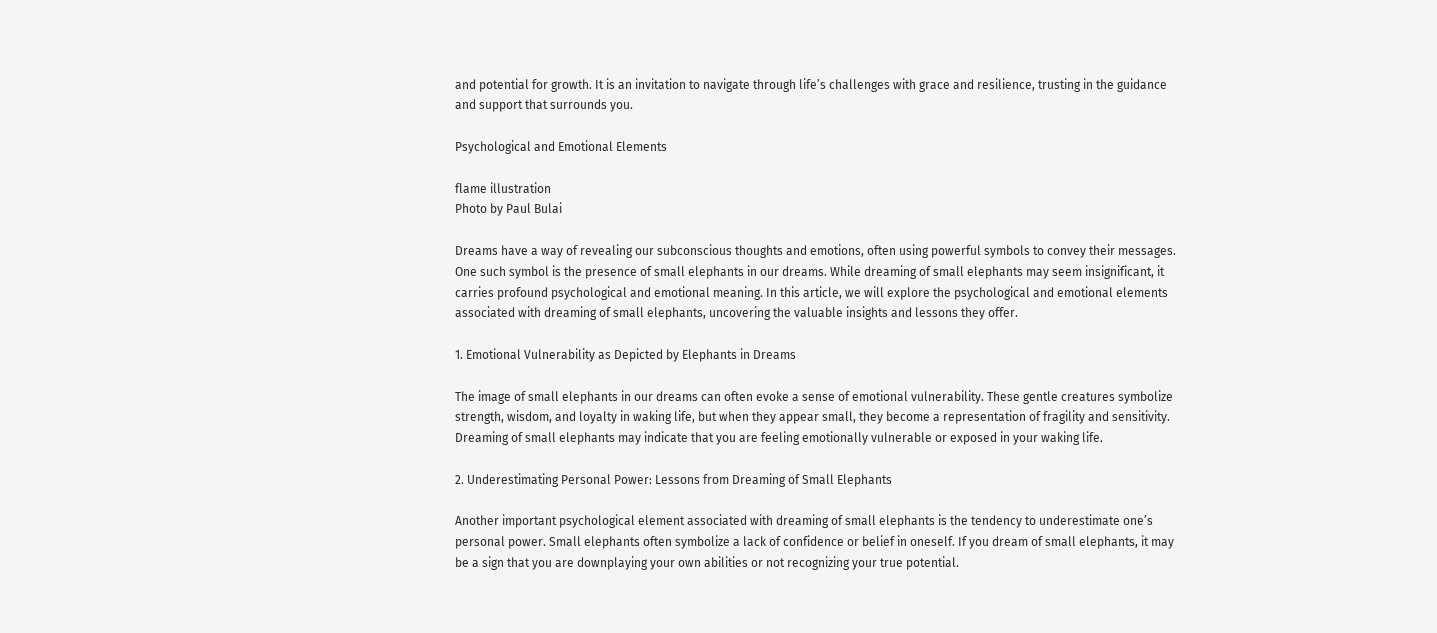and potential for growth. It is an invitation to navigate through life’s challenges with grace and resilience, trusting in the guidance and support that surrounds you.

Psychological and Emotional Elements

flame illustration
Photo by Paul Bulai

Dreams have a way of revealing our subconscious thoughts and emotions, often using powerful symbols to convey their messages. One such symbol is the presence of small elephants in our dreams. While dreaming of small elephants may seem insignificant, it carries profound psychological and emotional meaning. In this article, we will explore the psychological and emotional elements associated with dreaming of small elephants, uncovering the valuable insights and lessons they offer.

1. Emotional Vulnerability as Depicted by Elephants in Dreams

The image of small elephants in our dreams can often evoke a sense of emotional vulnerability. These gentle creatures symbolize strength, wisdom, and loyalty in waking life, but when they appear small, they become a representation of fragility and sensitivity. Dreaming of small elephants may indicate that you are feeling emotionally vulnerable or exposed in your waking life.

2. Underestimating Personal Power: Lessons from Dreaming of Small Elephants

Another important psychological element associated with dreaming of small elephants is the tendency to underestimate one’s personal power. Small elephants often symbolize a lack of confidence or belief in oneself. If you dream of small elephants, it may be a sign that you are downplaying your own abilities or not recognizing your true potential.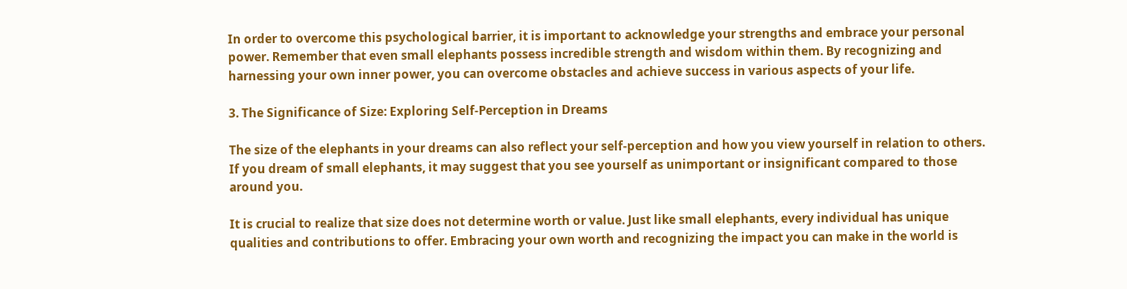In order to overcome this psychological barrier, it is important to acknowledge your strengths and embrace your personal power. Remember that even small elephants possess incredible strength and wisdom within them. By recognizing and harnessing your own inner power, you can overcome obstacles and achieve success in various aspects of your life.

3. The Significance of Size: Exploring Self-Perception in Dreams

The size of the elephants in your dreams can also reflect your self-perception and how you view yourself in relation to others. If you dream of small elephants, it may suggest that you see yourself as unimportant or insignificant compared to those around you.

It is crucial to realize that size does not determine worth or value. Just like small elephants, every individual has unique qualities and contributions to offer. Embracing your own worth and recognizing the impact you can make in the world is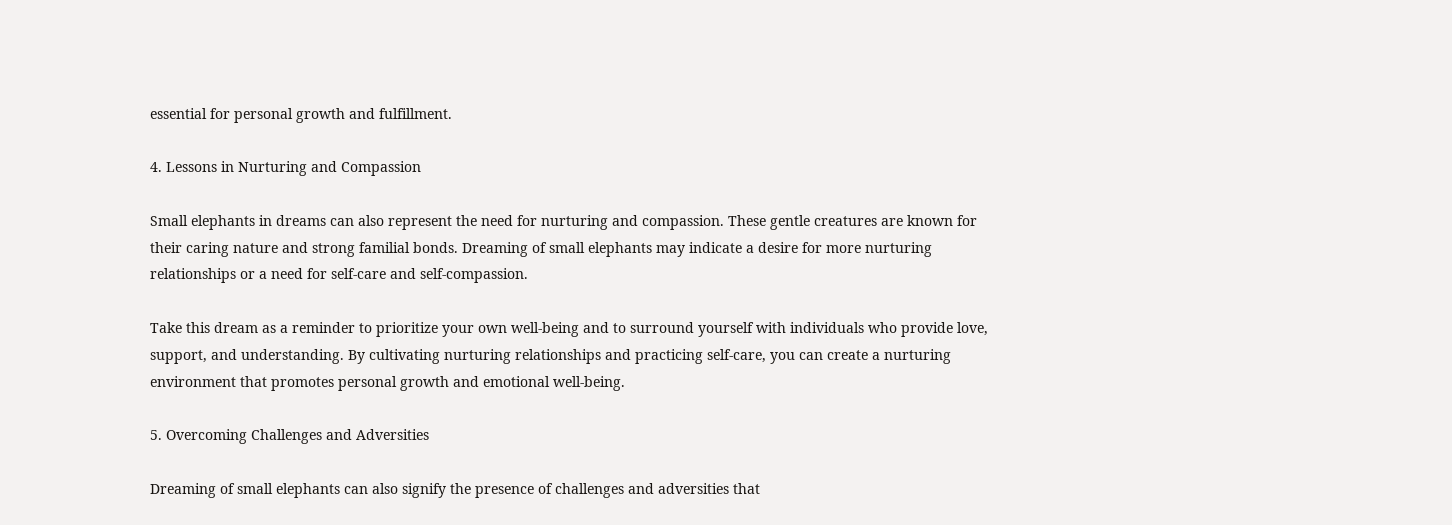essential for personal growth and fulfillment.

4. Lessons in Nurturing and Compassion

Small elephants in dreams can also represent the need for nurturing and compassion. These gentle creatures are known for their caring nature and strong familial bonds. Dreaming of small elephants may indicate a desire for more nurturing relationships or a need for self-care and self-compassion.

Take this dream as a reminder to prioritize your own well-being and to surround yourself with individuals who provide love, support, and understanding. By cultivating nurturing relationships and practicing self-care, you can create a nurturing environment that promotes personal growth and emotional well-being.

5. Overcoming Challenges and Adversities

Dreaming of small elephants can also signify the presence of challenges and adversities that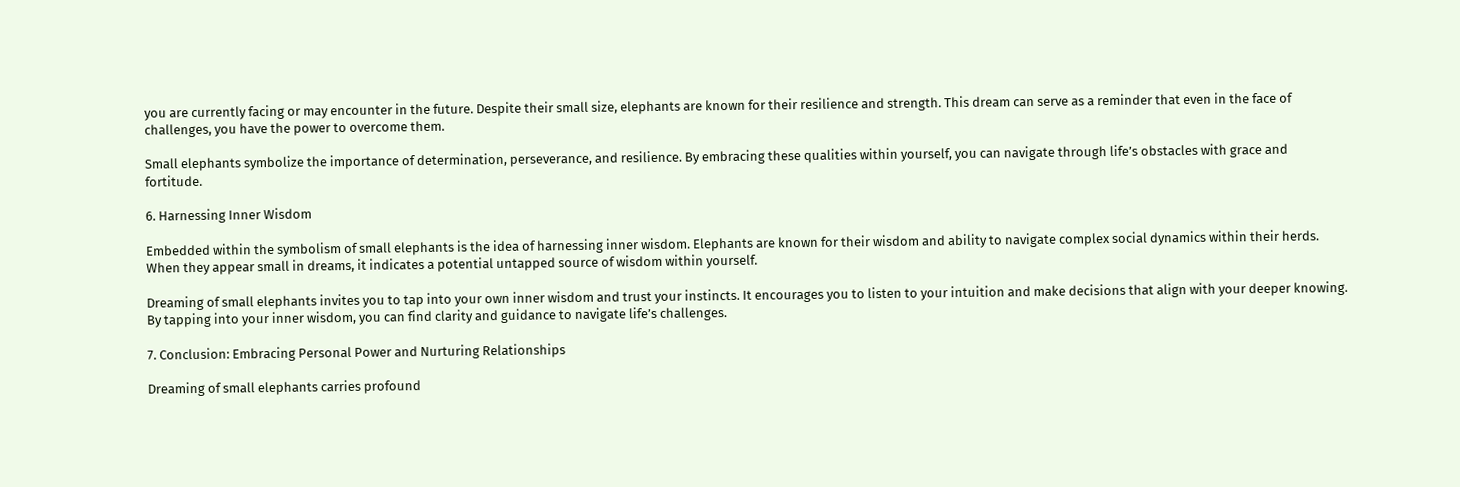you are currently facing or may encounter in the future. Despite their small size, elephants are known for their resilience and strength. This dream can serve as a reminder that even in the face of challenges, you have the power to overcome them.

Small elephants symbolize the importance of determination, perseverance, and resilience. By embracing these qualities within yourself, you can navigate through life’s obstacles with grace and fortitude.

6. Harnessing Inner Wisdom

Embedded within the symbolism of small elephants is the idea of harnessing inner wisdom. Elephants are known for their wisdom and ability to navigate complex social dynamics within their herds. When they appear small in dreams, it indicates a potential untapped source of wisdom within yourself.

Dreaming of small elephants invites you to tap into your own inner wisdom and trust your instincts. It encourages you to listen to your intuition and make decisions that align with your deeper knowing. By tapping into your inner wisdom, you can find clarity and guidance to navigate life’s challenges.

7. Conclusion: Embracing Personal Power and Nurturing Relationships

Dreaming of small elephants carries profound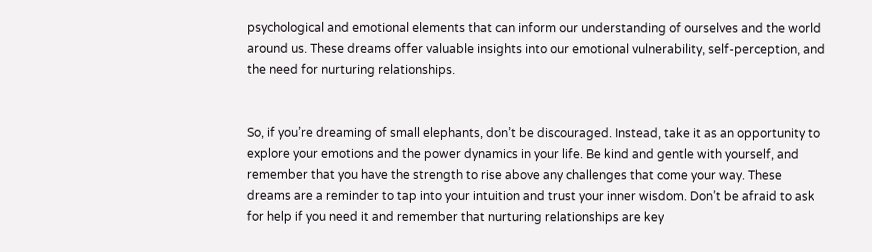psychological and emotional elements that can inform our understanding of ourselves and the world around us. These dreams offer valuable insights into our emotional vulnerability, self-perception, and the need for nurturing relationships.


So, if you’re dreaming of small elephants, don’t be discouraged. Instead, take it as an opportunity to explore your emotions and the power dynamics in your life. Be kind and gentle with yourself, and remember that you have the strength to rise above any challenges that come your way. These dreams are a reminder to tap into your intuition and trust your inner wisdom. Don’t be afraid to ask for help if you need it and remember that nurturing relationships are key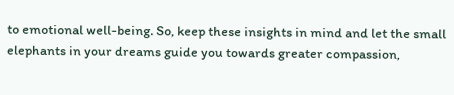to emotional well-being. So, keep these insights in mind and let the small elephants in your dreams guide you towards greater compassion,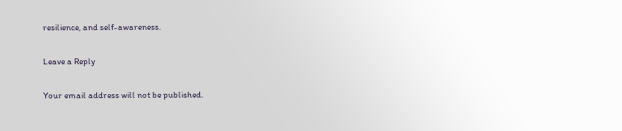resilience, and self-awareness.

Leave a Reply

Your email address will not be published.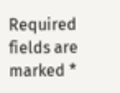Required fields are marked *